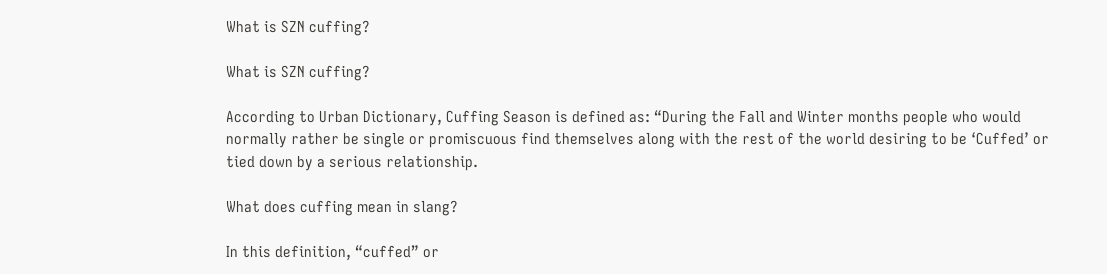What is SZN cuffing?

What is SZN cuffing?

According to Urban Dictionary, Cuffing Season is defined as: “During the Fall and Winter months people who would normally rather be single or promiscuous find themselves along with the rest of the world desiring to be ‘Cuffed’ or tied down by a serious relationship.

What does cuffing mean in slang?

In this definition, “cuffed” or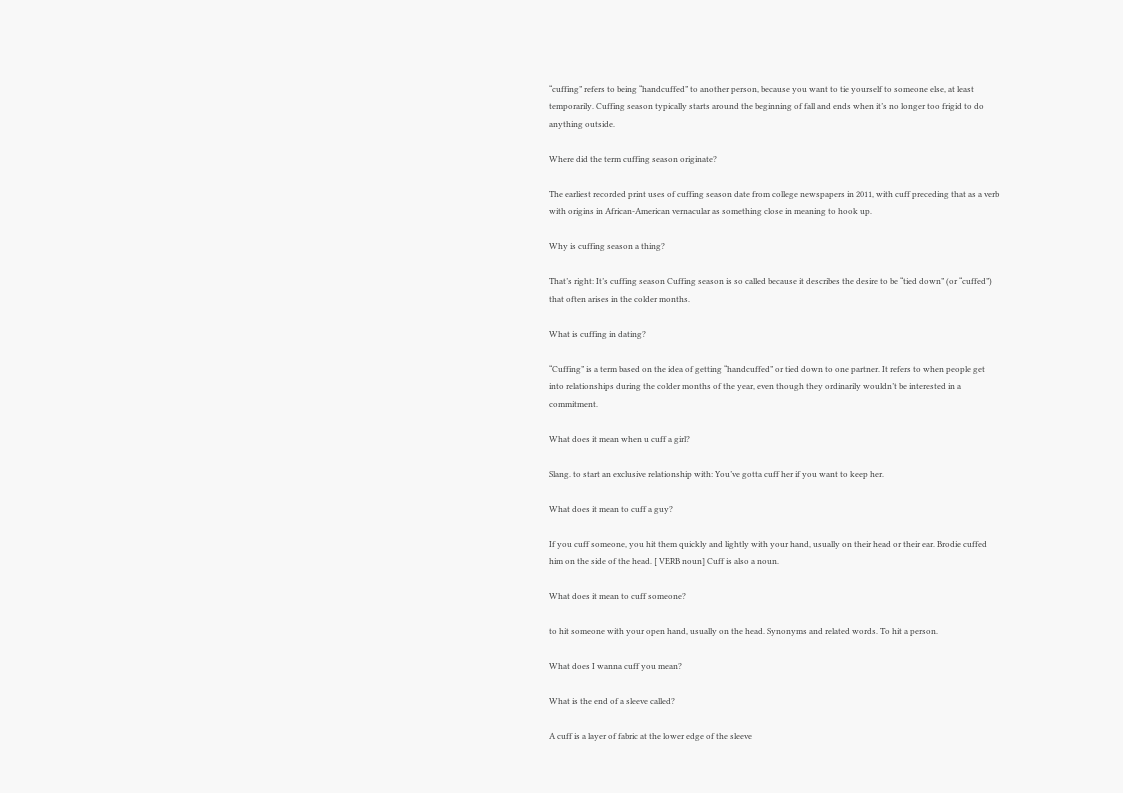“cuffing” refers to being “handcuffed” to another person, because you want to tie yourself to someone else, at least temporarily. Cuffing season typically starts around the beginning of fall and ends when it’s no longer too frigid to do anything outside.

Where did the term cuffing season originate?

The earliest recorded print uses of cuffing season date from college newspapers in 2011, with cuff preceding that as a verb with origins in African-American vernacular as something close in meaning to hook up.

Why is cuffing season a thing?

That’s right: It’s cuffing season Cuffing season is so called because it describes the desire to be “tied down” (or “cuffed”) that often arises in the colder months.

What is cuffing in dating?

“Cuffing” is a term based on the idea of getting “handcuffed” or tied down to one partner. It refers to when people get into relationships during the colder months of the year, even though they ordinarily wouldn’t be interested in a commitment.

What does it mean when u cuff a girl?

Slang. to start an exclusive relationship with: You’ve gotta cuff her if you want to keep her.

What does it mean to cuff a guy?

If you cuff someone, you hit them quickly and lightly with your hand, usually on their head or their ear. Brodie cuffed him on the side of the head. [ VERB noun] Cuff is also a noun.

What does it mean to cuff someone?

to hit someone with your open hand, usually on the head. Synonyms and related words. To hit a person.

What does I wanna cuff you mean?

What is the end of a sleeve called?

A cuff is a layer of fabric at the lower edge of the sleeve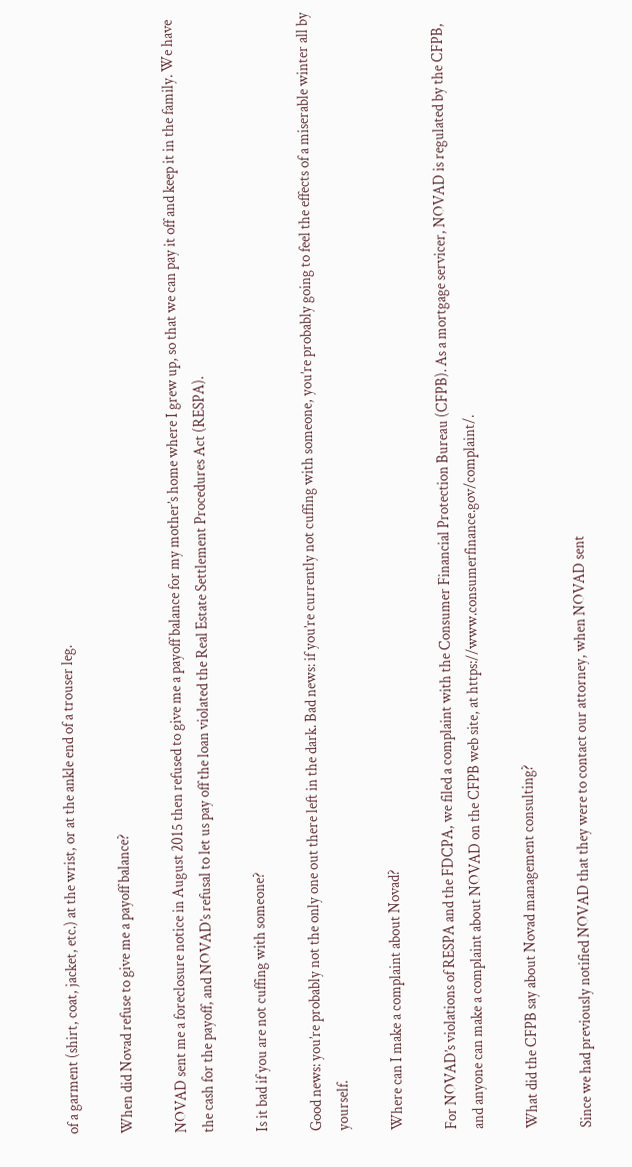of a garment (shirt, coat, jacket, etc.) at the wrist, or at the ankle end of a trouser leg.

When did Novad refuse to give me a payoff balance?

NOVAD sent me a foreclosure notice in August 2015 then refused to give me a payoff balance for my mother’s home where I grew up, so that we can pay it off and keep it in the family. We have the cash for the payoff, and NOVAD’s refusal to let us pay off the loan violated the Real Estate Settlement Procedures Act (RESPA).

Is it bad if you are not cuffing with someone?

Good news: you’re probably not the only one out there left in the dark. Bad news: if you’re currently not cuffing with someone, you’re probably going to feel the effects of a miserable winter all by yourself.

Where can I make a complaint about Novad?

For NOVAD’s violations of RESPA and the FDCPA, we filed a complaint with the Consumer Financial Protection Bureau (CFPB). As a mortgage servicer, NOVAD is regulated by the CFPB, and anyone can make a complaint about NOVAD on the CFPB web site, at https://www.consumerfinance.gov/complaint/.

What did the CFPB say about Novad management consulting?

Since we had previously notified NOVAD that they were to contact our attorney, when NOVAD sent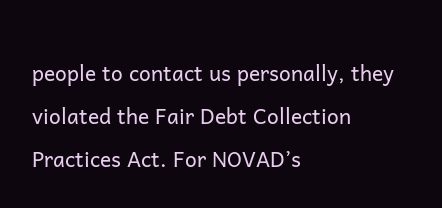people to contact us personally, they violated the Fair Debt Collection Practices Act. For NOVAD’s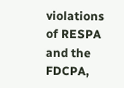violations of RESPA and the FDCPA,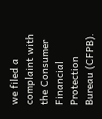we filed a complaint with the Consumer Financial Protection Bureau (CFPB).